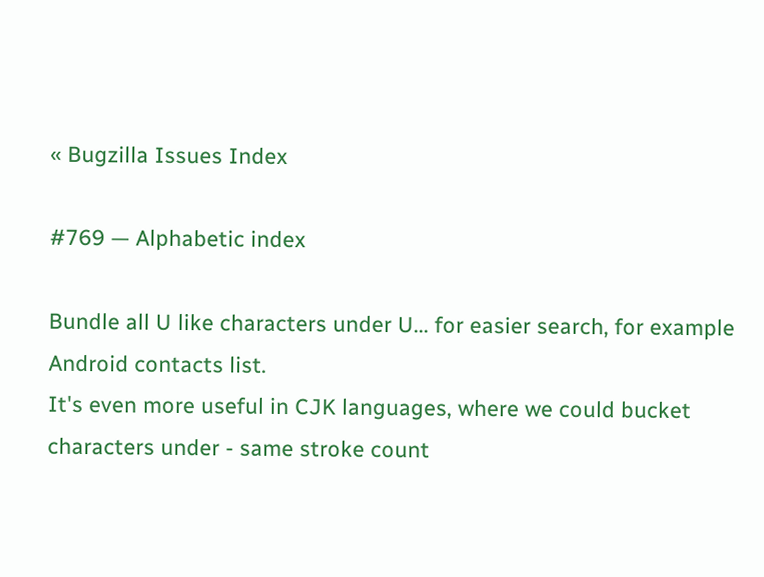« Bugzilla Issues Index

#769 — Alphabetic index

Bundle all U like characters under U... for easier search, for example Android contacts list.
It's even more useful in CJK languages, where we could bucket characters under - same stroke count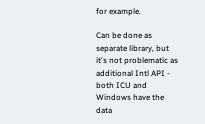for example.

Can be done as separate library, but it's not problematic as additional Intl API - both ICU and Windows have the data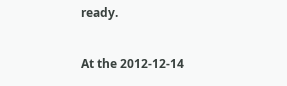ready.

At the 2012-12-14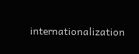internationalization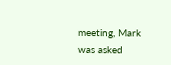meeting, Mark was asked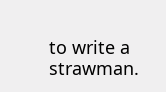to write a strawman.